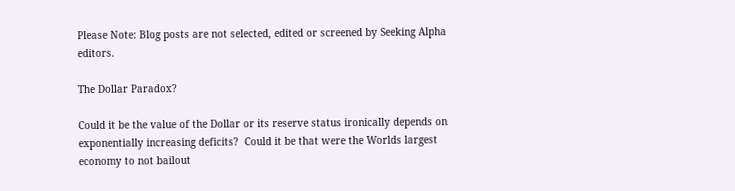Please Note: Blog posts are not selected, edited or screened by Seeking Alpha editors.

The Dollar Paradox?

Could it be the value of the Dollar or its reserve status ironically depends on exponentially increasing deficits?  Could it be that were the Worlds largest economy to not bailout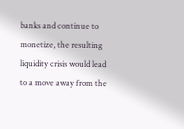banks and continue to monetize, the resulting liquidity crisis would lead to a move away from the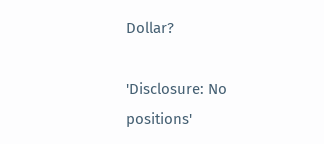Dollar?

'Disclosure: No positions'